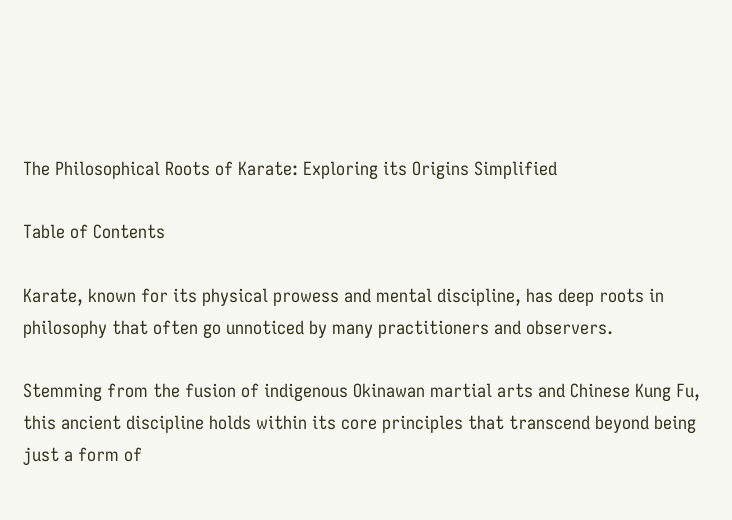The Philosophical Roots of Karate: Exploring its Origins Simplified

Table of Contents

Karate, known for its physical prowess and mental discipline, has deep roots in philosophy that often go unnoticed by many practitioners and observers.

Stemming from the fusion of indigenous Okinawan martial arts and Chinese Kung Fu, this ancient discipline holds within its core principles that transcend beyond being just a form of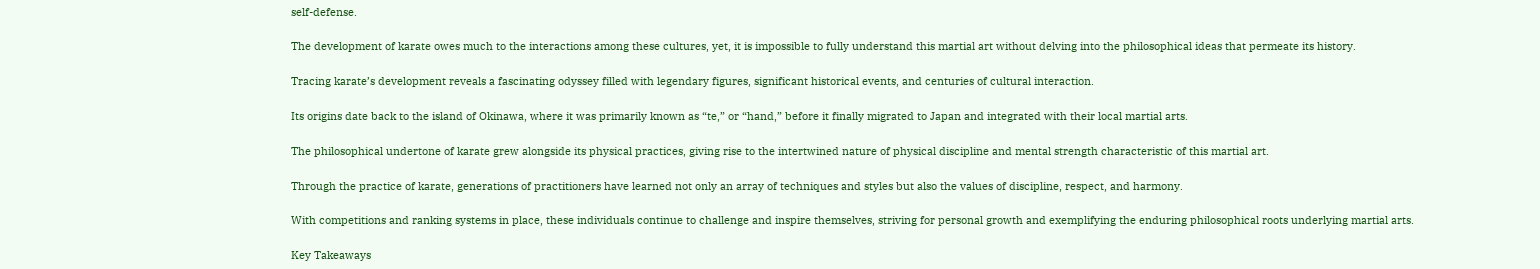self-defense.

The development of karate owes much to the interactions among these cultures, yet, it is impossible to fully understand this martial art without delving into the philosophical ideas that permeate its history.

Tracing karate’s development reveals a fascinating odyssey filled with legendary figures, significant historical events, and centuries of cultural interaction.

Its origins date back to the island of Okinawa, where it was primarily known as “te,” or “hand,” before it finally migrated to Japan and integrated with their local martial arts.

The philosophical undertone of karate grew alongside its physical practices, giving rise to the intertwined nature of physical discipline and mental strength characteristic of this martial art.

Through the practice of karate, generations of practitioners have learned not only an array of techniques and styles but also the values of discipline, respect, and harmony.

With competitions and ranking systems in place, these individuals continue to challenge and inspire themselves, striving for personal growth and exemplifying the enduring philosophical roots underlying martial arts.

Key Takeaways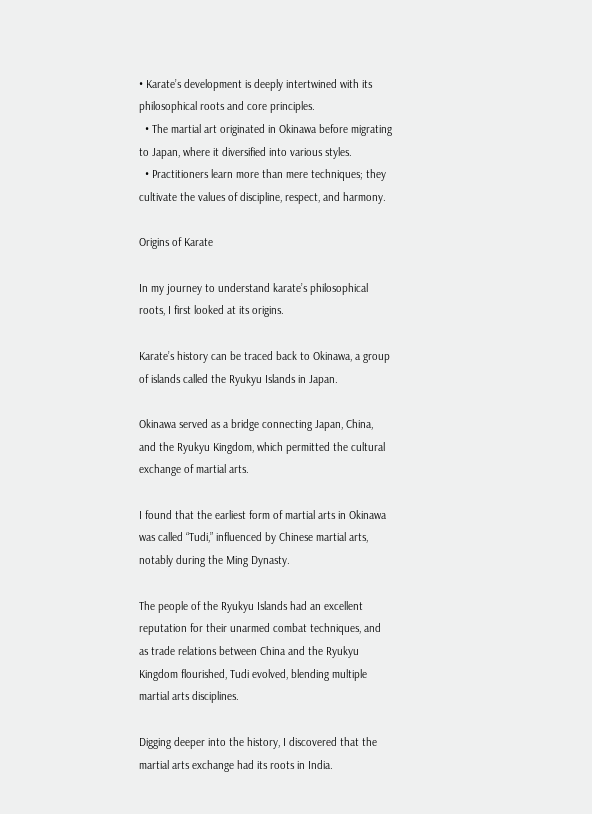• Karate’s development is deeply intertwined with its philosophical roots and core principles.
  • The martial art originated in Okinawa before migrating to Japan, where it diversified into various styles.
  • Practitioners learn more than mere techniques; they cultivate the values of discipline, respect, and harmony.

Origins of Karate

In my journey to understand karate’s philosophical roots, I first looked at its origins.

Karate’s history can be traced back to Okinawa, a group of islands called the Ryukyu Islands in Japan.

Okinawa served as a bridge connecting Japan, China, and the Ryukyu Kingdom, which permitted the cultural exchange of martial arts.

I found that the earliest form of martial arts in Okinawa was called “Tudi,” influenced by Chinese martial arts, notably during the Ming Dynasty.

The people of the Ryukyu Islands had an excellent reputation for their unarmed combat techniques, and as trade relations between China and the Ryukyu Kingdom flourished, Tudi evolved, blending multiple martial arts disciplines.

Digging deeper into the history, I discovered that the martial arts exchange had its roots in India.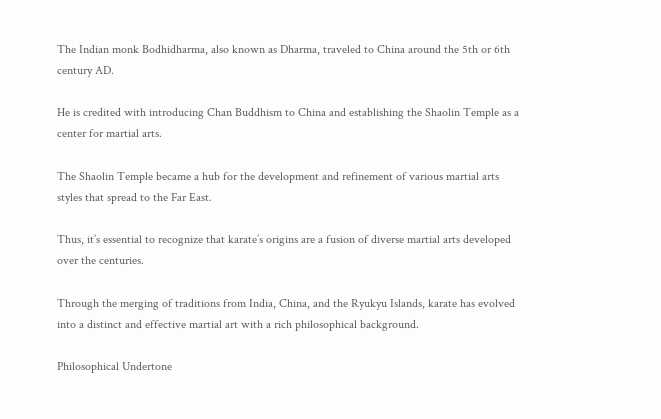The Indian monk Bodhidharma, also known as Dharma, traveled to China around the 5th or 6th century AD.

He is credited with introducing Chan Buddhism to China and establishing the Shaolin Temple as a center for martial arts.

The Shaolin Temple became a hub for the development and refinement of various martial arts styles that spread to the Far East.

Thus, it’s essential to recognize that karate’s origins are a fusion of diverse martial arts developed over the centuries.

Through the merging of traditions from India, China, and the Ryukyu Islands, karate has evolved into a distinct and effective martial art with a rich philosophical background.

Philosophical Undertone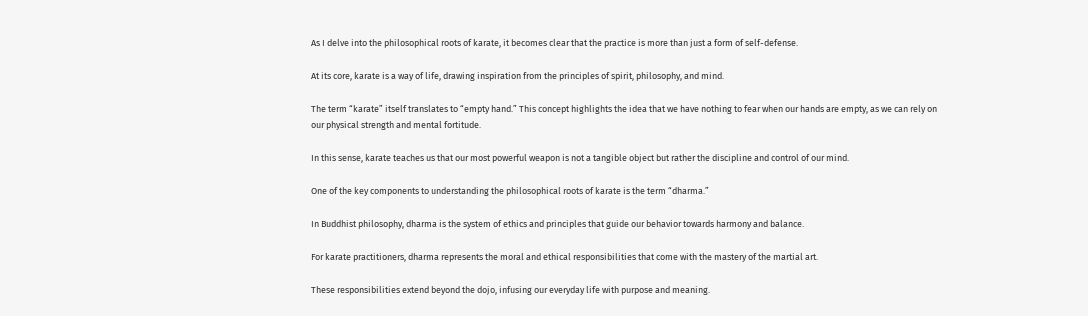As I delve into the philosophical roots of karate, it becomes clear that the practice is more than just a form of self-defense.

At its core, karate is a way of life, drawing inspiration from the principles of spirit, philosophy, and mind.

The term “karate” itself translates to “empty hand.” This concept highlights the idea that we have nothing to fear when our hands are empty, as we can rely on our physical strength and mental fortitude.

In this sense, karate teaches us that our most powerful weapon is not a tangible object but rather the discipline and control of our mind.

One of the key components to understanding the philosophical roots of karate is the term “dharma.”

In Buddhist philosophy, dharma is the system of ethics and principles that guide our behavior towards harmony and balance.

For karate practitioners, dharma represents the moral and ethical responsibilities that come with the mastery of the martial art.

These responsibilities extend beyond the dojo, infusing our everyday life with purpose and meaning.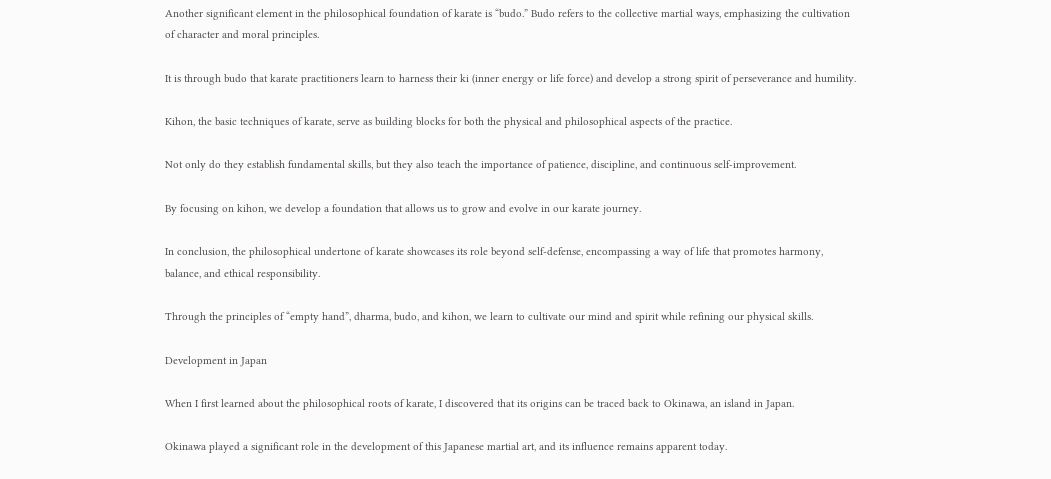Another significant element in the philosophical foundation of karate is “budo.” Budo refers to the collective martial ways, emphasizing the cultivation of character and moral principles.

It is through budo that karate practitioners learn to harness their ki (inner energy or life force) and develop a strong spirit of perseverance and humility.

Kihon, the basic techniques of karate, serve as building blocks for both the physical and philosophical aspects of the practice.

Not only do they establish fundamental skills, but they also teach the importance of patience, discipline, and continuous self-improvement.

By focusing on kihon, we develop a foundation that allows us to grow and evolve in our karate journey.

In conclusion, the philosophical undertone of karate showcases its role beyond self-defense, encompassing a way of life that promotes harmony, balance, and ethical responsibility.

Through the principles of “empty hand”, dharma, budo, and kihon, we learn to cultivate our mind and spirit while refining our physical skills.

Development in Japan

When I first learned about the philosophical roots of karate, I discovered that its origins can be traced back to Okinawa, an island in Japan.

Okinawa played a significant role in the development of this Japanese martial art, and its influence remains apparent today.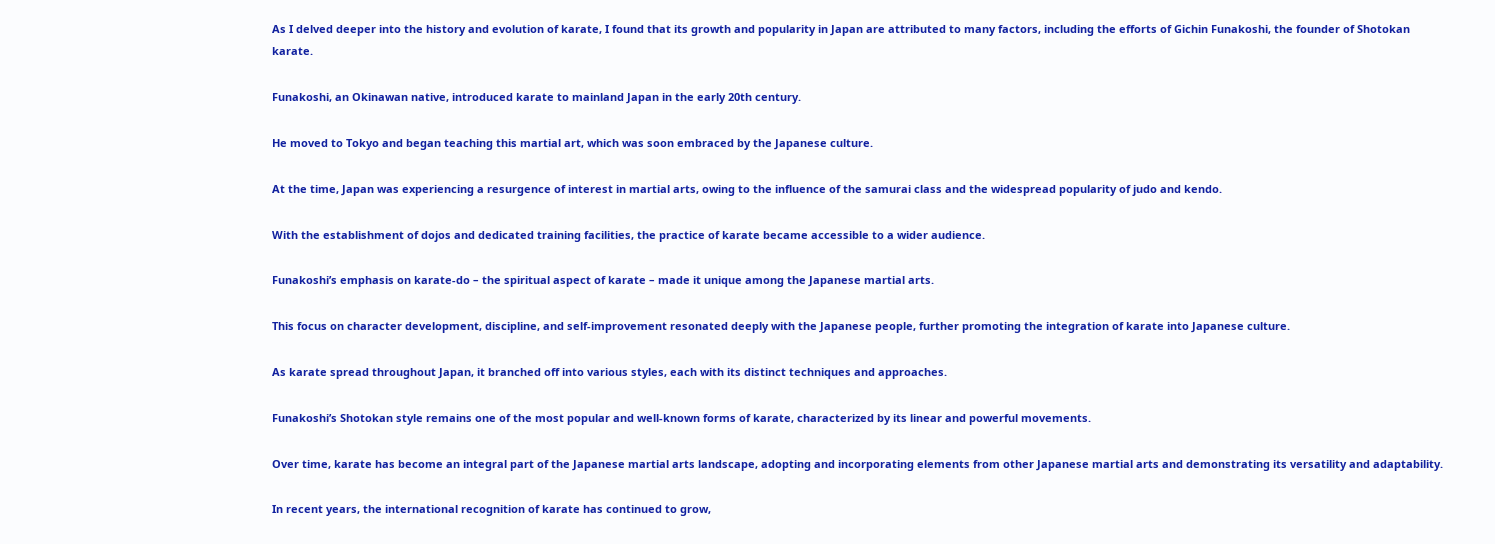As I delved deeper into the history and evolution of karate, I found that its growth and popularity in Japan are attributed to many factors, including the efforts of Gichin Funakoshi, the founder of Shotokan karate.

Funakoshi, an Okinawan native, introduced karate to mainland Japan in the early 20th century.

He moved to Tokyo and began teaching this martial art, which was soon embraced by the Japanese culture.

At the time, Japan was experiencing a resurgence of interest in martial arts, owing to the influence of the samurai class and the widespread popularity of judo and kendo.

With the establishment of dojos and dedicated training facilities, the practice of karate became accessible to a wider audience.

Funakoshi’s emphasis on karate-do – the spiritual aspect of karate – made it unique among the Japanese martial arts.

This focus on character development, discipline, and self-improvement resonated deeply with the Japanese people, further promoting the integration of karate into Japanese culture.

As karate spread throughout Japan, it branched off into various styles, each with its distinct techniques and approaches.

Funakoshi’s Shotokan style remains one of the most popular and well-known forms of karate, characterized by its linear and powerful movements.

Over time, karate has become an integral part of the Japanese martial arts landscape, adopting and incorporating elements from other Japanese martial arts and demonstrating its versatility and adaptability.

In recent years, the international recognition of karate has continued to grow,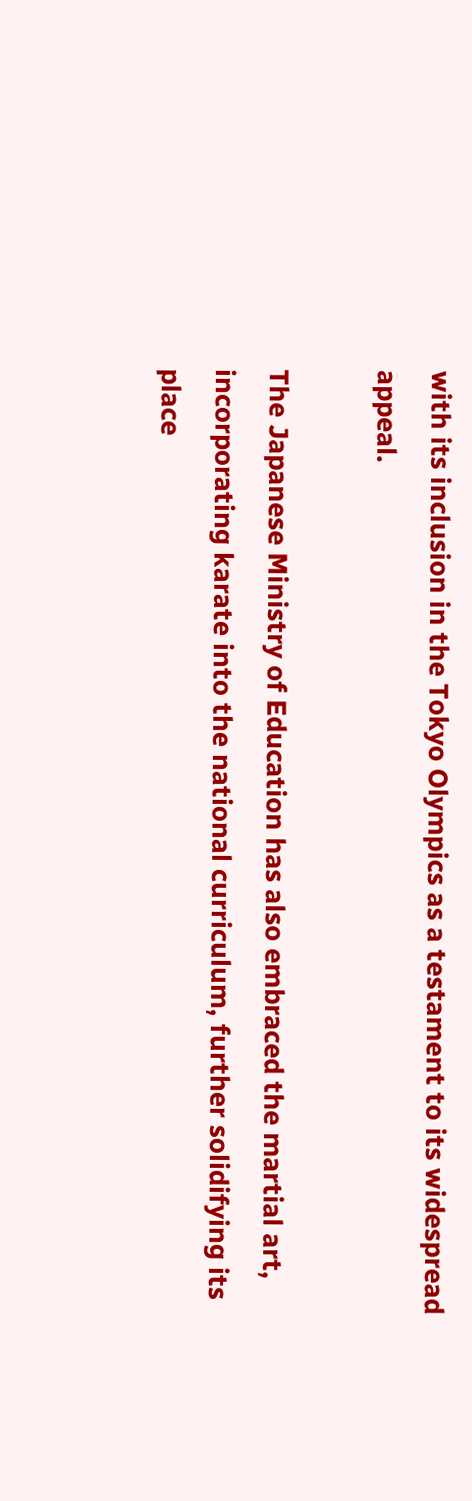with its inclusion in the Tokyo Olympics as a testament to its widespread appeal.

The Japanese Ministry of Education has also embraced the martial art, incorporating karate into the national curriculum, further solidifying its place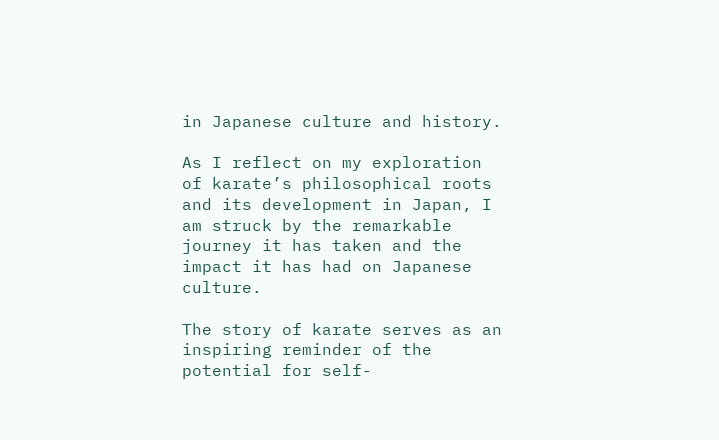in Japanese culture and history.

As I reflect on my exploration of karate’s philosophical roots and its development in Japan, I am struck by the remarkable journey it has taken and the impact it has had on Japanese culture.

The story of karate serves as an inspiring reminder of the potential for self-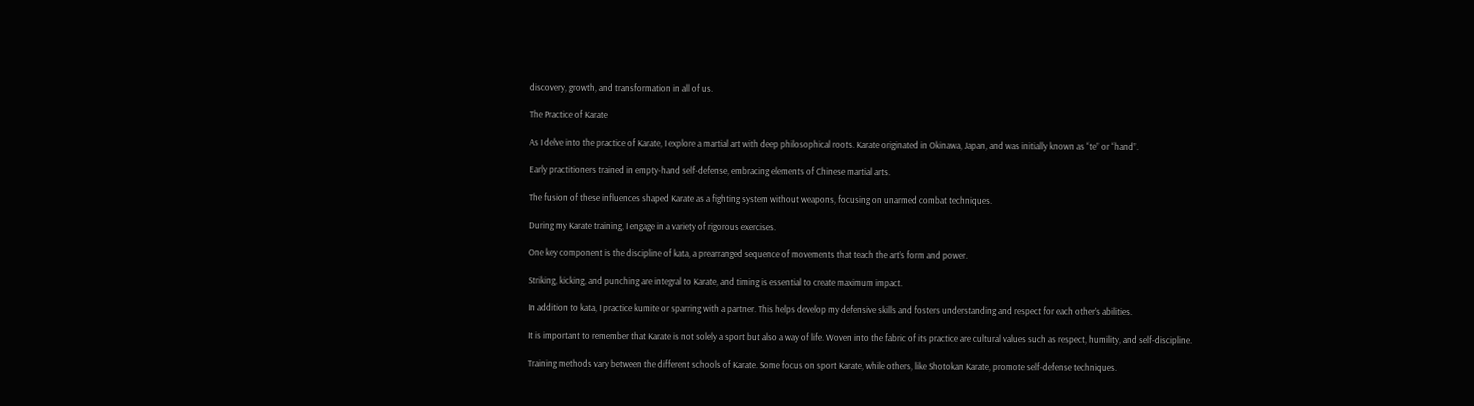discovery, growth, and transformation in all of us.

The Practice of Karate

As I delve into the practice of Karate, I explore a martial art with deep philosophical roots. Karate originated in Okinawa, Japan, and was initially known as “te” or “hand”.

Early practitioners trained in empty-hand self-defense, embracing elements of Chinese martial arts.

The fusion of these influences shaped Karate as a fighting system without weapons, focusing on unarmed combat techniques.

During my Karate training, I engage in a variety of rigorous exercises.

One key component is the discipline of kata, a prearranged sequence of movements that teach the art’s form and power.

Striking, kicking, and punching are integral to Karate, and timing is essential to create maximum impact.

In addition to kata, I practice kumite or sparring with a partner. This helps develop my defensive skills and fosters understanding and respect for each other’s abilities.

It is important to remember that Karate is not solely a sport but also a way of life. Woven into the fabric of its practice are cultural values such as respect, humility, and self-discipline.

Training methods vary between the different schools of Karate. Some focus on sport Karate, while others, like Shotokan Karate, promote self-defense techniques.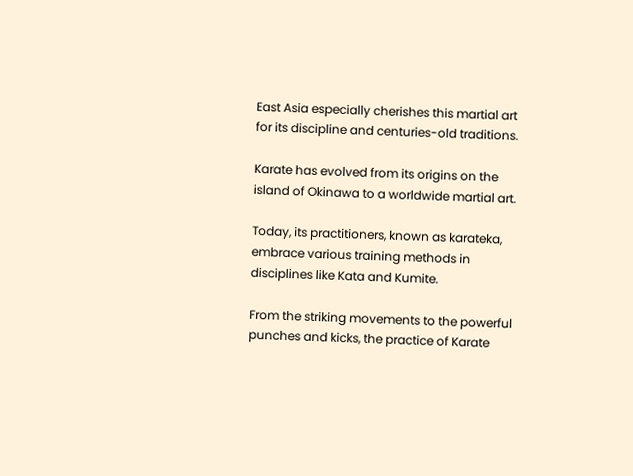East Asia especially cherishes this martial art for its discipline and centuries-old traditions.

Karate has evolved from its origins on the island of Okinawa to a worldwide martial art.

Today, its practitioners, known as karateka, embrace various training methods in disciplines like Kata and Kumite.

From the striking movements to the powerful punches and kicks, the practice of Karate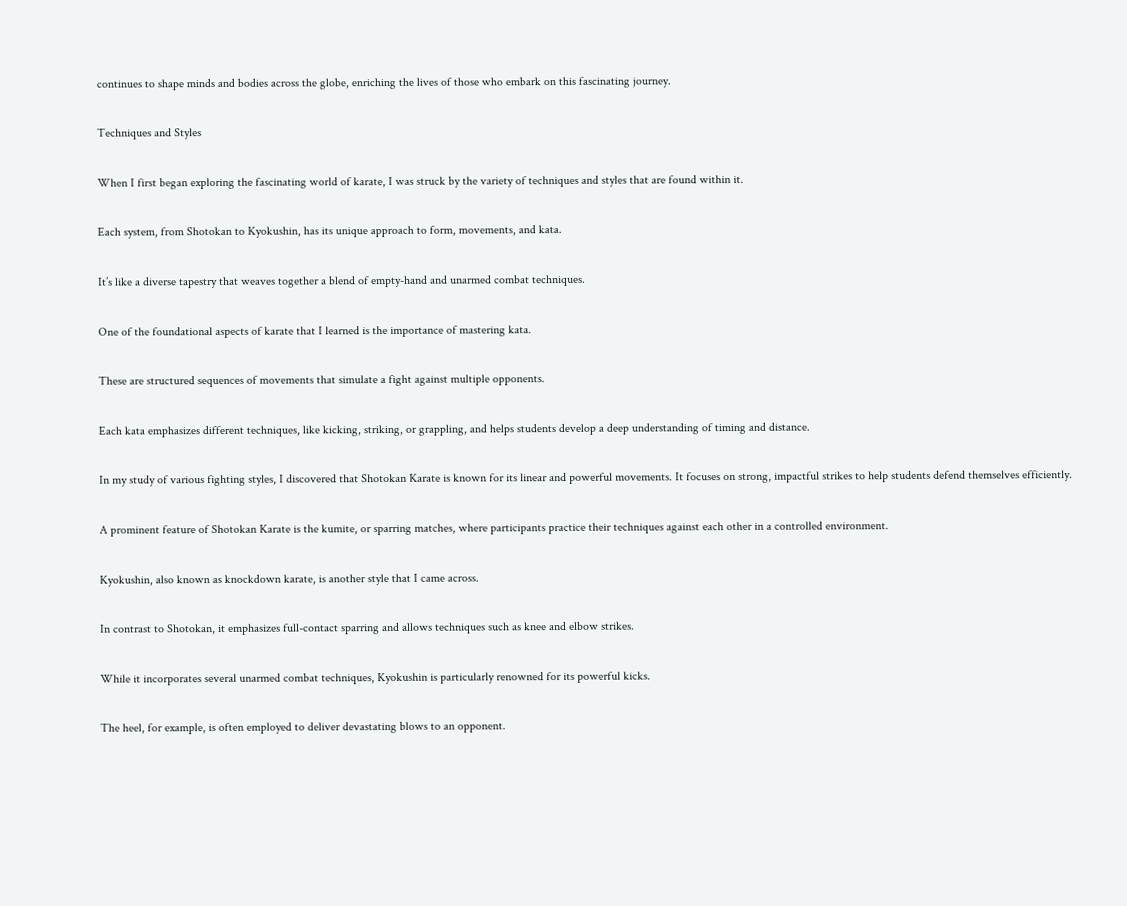continues to shape minds and bodies across the globe, enriching the lives of those who embark on this fascinating journey.

Techniques and Styles

When I first began exploring the fascinating world of karate, I was struck by the variety of techniques and styles that are found within it.

Each system, from Shotokan to Kyokushin, has its unique approach to form, movements, and kata.

It’s like a diverse tapestry that weaves together a blend of empty-hand and unarmed combat techniques.

One of the foundational aspects of karate that I learned is the importance of mastering kata.

These are structured sequences of movements that simulate a fight against multiple opponents.

Each kata emphasizes different techniques, like kicking, striking, or grappling, and helps students develop a deep understanding of timing and distance.

In my study of various fighting styles, I discovered that Shotokan Karate is known for its linear and powerful movements. It focuses on strong, impactful strikes to help students defend themselves efficiently.

A prominent feature of Shotokan Karate is the kumite, or sparring matches, where participants practice their techniques against each other in a controlled environment.

Kyokushin, also known as knockdown karate, is another style that I came across.

In contrast to Shotokan, it emphasizes full-contact sparring and allows techniques such as knee and elbow strikes.

While it incorporates several unarmed combat techniques, Kyokushin is particularly renowned for its powerful kicks.

The heel, for example, is often employed to deliver devastating blows to an opponent.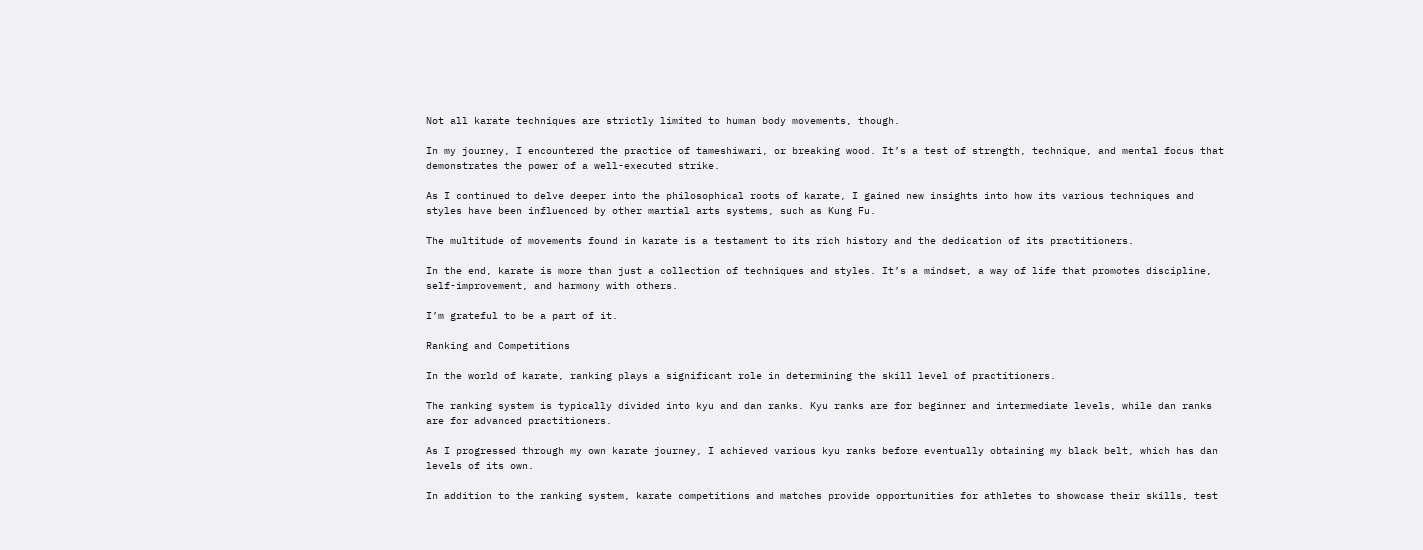Not all karate techniques are strictly limited to human body movements, though.

In my journey, I encountered the practice of tameshiwari, or breaking wood. It’s a test of strength, technique, and mental focus that demonstrates the power of a well-executed strike.

As I continued to delve deeper into the philosophical roots of karate, I gained new insights into how its various techniques and styles have been influenced by other martial arts systems, such as Kung Fu.

The multitude of movements found in karate is a testament to its rich history and the dedication of its practitioners.

In the end, karate is more than just a collection of techniques and styles. It’s a mindset, a way of life that promotes discipline, self-improvement, and harmony with others.

I’m grateful to be a part of it.

Ranking and Competitions

In the world of karate, ranking plays a significant role in determining the skill level of practitioners.

The ranking system is typically divided into kyu and dan ranks. Kyu ranks are for beginner and intermediate levels, while dan ranks are for advanced practitioners.

As I progressed through my own karate journey, I achieved various kyu ranks before eventually obtaining my black belt, which has dan levels of its own.

In addition to the ranking system, karate competitions and matches provide opportunities for athletes to showcase their skills, test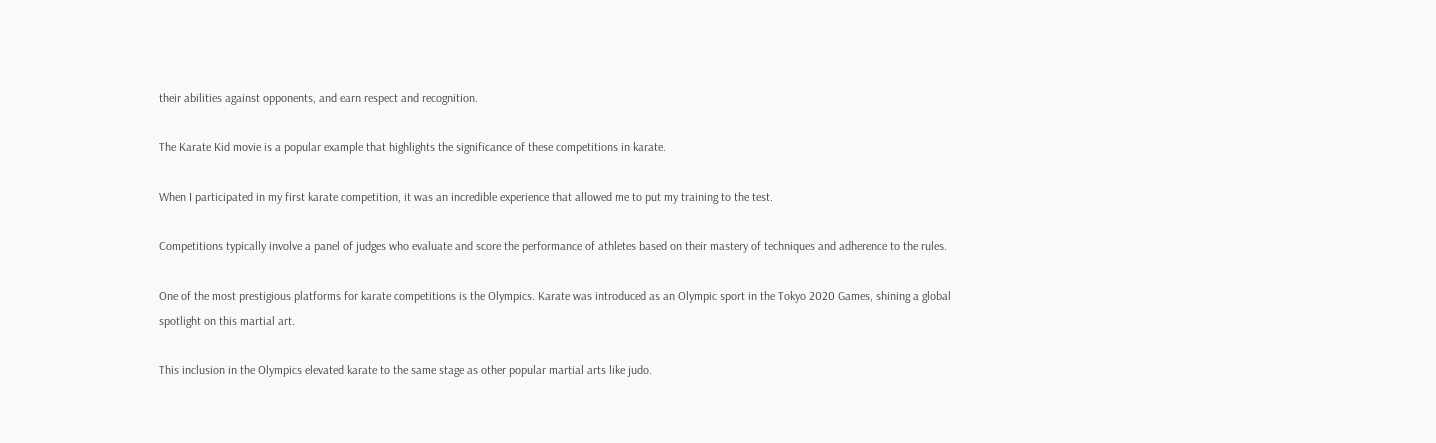their abilities against opponents, and earn respect and recognition.

The Karate Kid movie is a popular example that highlights the significance of these competitions in karate.

When I participated in my first karate competition, it was an incredible experience that allowed me to put my training to the test.

Competitions typically involve a panel of judges who evaluate and score the performance of athletes based on their mastery of techniques and adherence to the rules.

One of the most prestigious platforms for karate competitions is the Olympics. Karate was introduced as an Olympic sport in the Tokyo 2020 Games, shining a global spotlight on this martial art.

This inclusion in the Olympics elevated karate to the same stage as other popular martial arts like judo.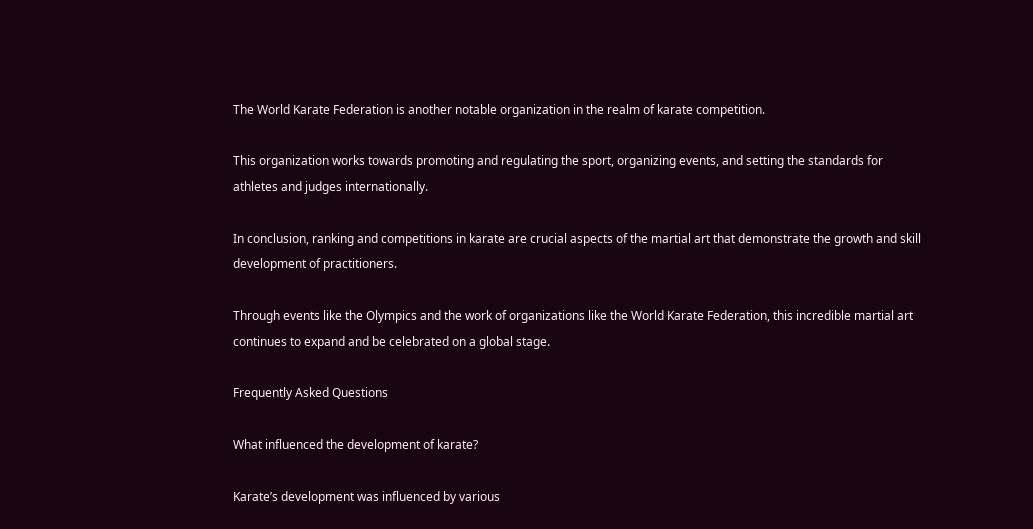The World Karate Federation is another notable organization in the realm of karate competition.

This organization works towards promoting and regulating the sport, organizing events, and setting the standards for athletes and judges internationally.

In conclusion, ranking and competitions in karate are crucial aspects of the martial art that demonstrate the growth and skill development of practitioners.

Through events like the Olympics and the work of organizations like the World Karate Federation, this incredible martial art continues to expand and be celebrated on a global stage.

Frequently Asked Questions

What influenced the development of karate?

Karate’s development was influenced by various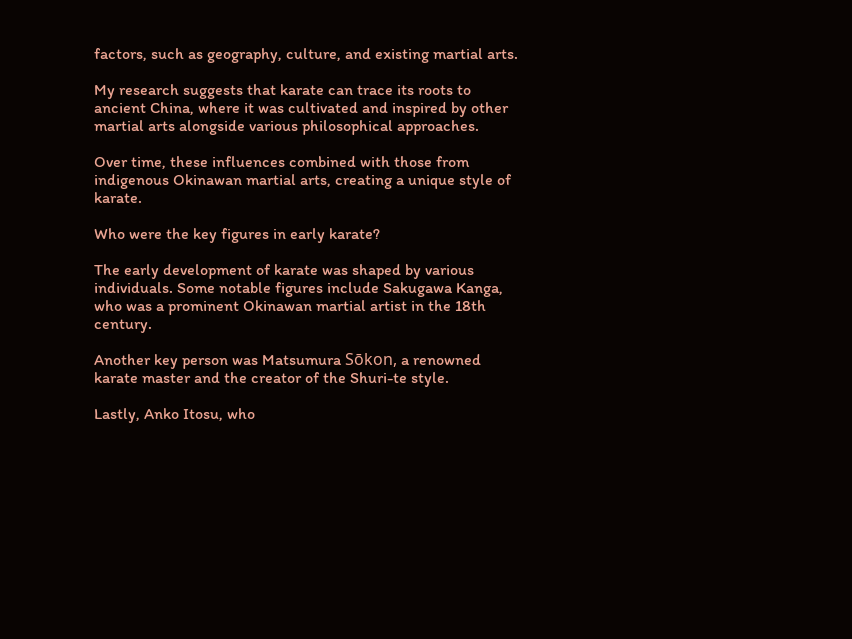factors, such as geography, culture, and existing martial arts.

My research suggests that karate can trace its roots to ancient China, where it was cultivated and inspired by other martial arts alongside various philosophical approaches.

Over time, these influences combined with those from indigenous Okinawan martial arts, creating a unique style of karate.

Who were the key figures in early karate?

The early development of karate was shaped by various individuals. Some notable figures include Sakugawa Kanga, who was a prominent Okinawan martial artist in the 18th century.

Another key person was Matsumura Sōkon, a renowned karate master and the creator of the Shuri-te style.

Lastly, Anko Itosu, who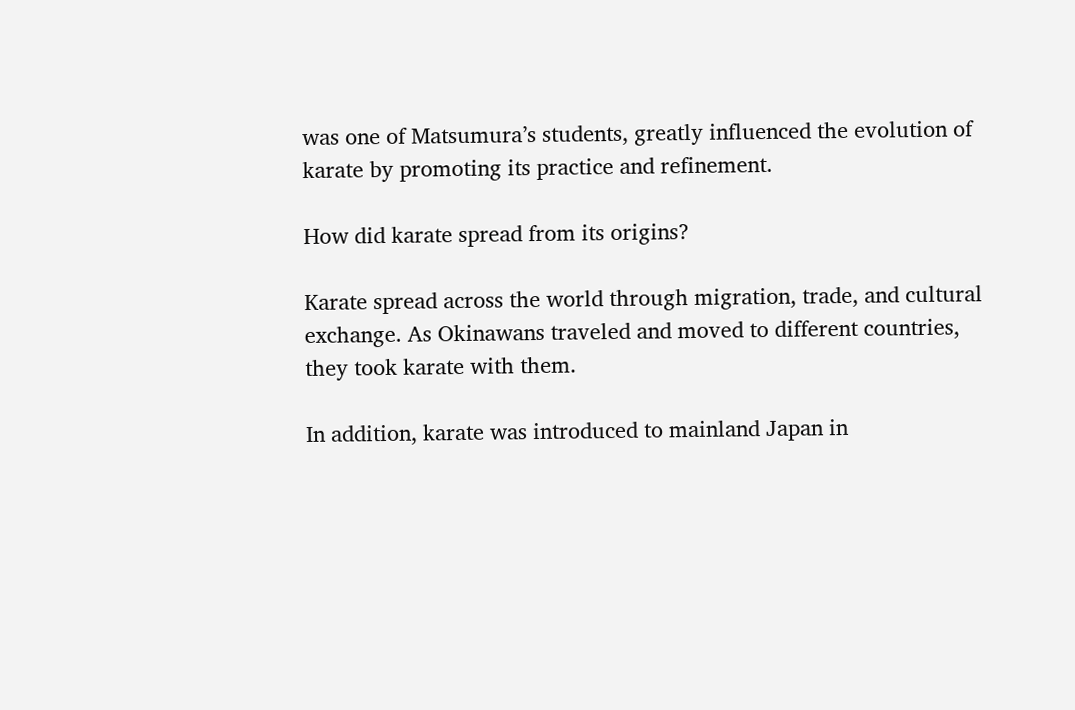was one of Matsumura’s students, greatly influenced the evolution of karate by promoting its practice and refinement.

How did karate spread from its origins?

Karate spread across the world through migration, trade, and cultural exchange. As Okinawans traveled and moved to different countries, they took karate with them.

In addition, karate was introduced to mainland Japan in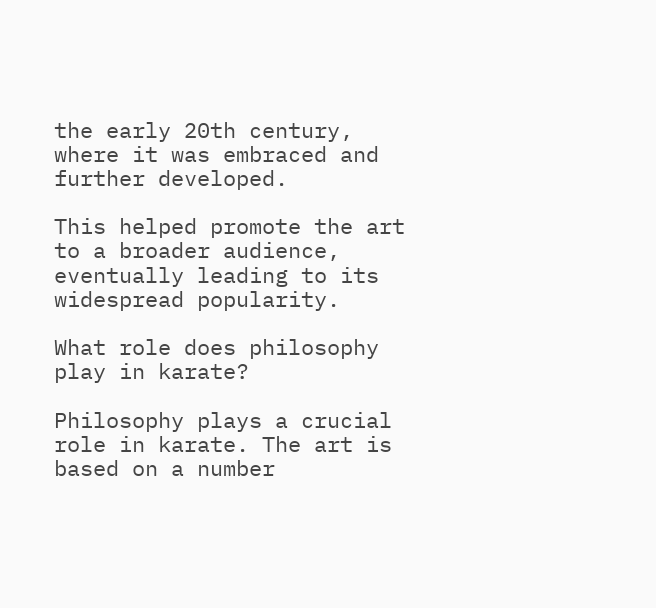the early 20th century, where it was embraced and further developed.

This helped promote the art to a broader audience, eventually leading to its widespread popularity.

What role does philosophy play in karate?

Philosophy plays a crucial role in karate. The art is based on a number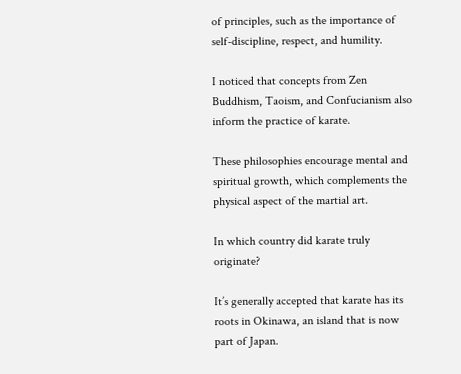of principles, such as the importance of self-discipline, respect, and humility.

I noticed that concepts from Zen Buddhism, Taoism, and Confucianism also inform the practice of karate.

These philosophies encourage mental and spiritual growth, which complements the physical aspect of the martial art.

In which country did karate truly originate?

It’s generally accepted that karate has its roots in Okinawa, an island that is now part of Japan.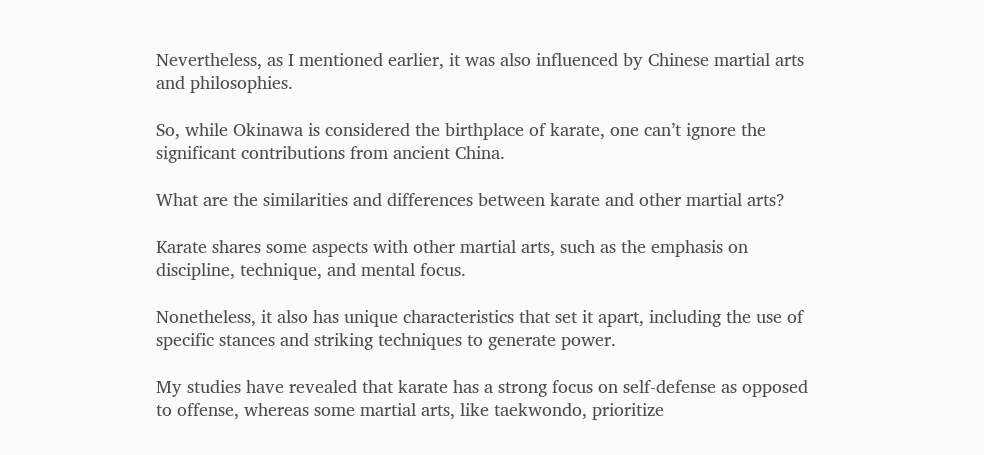Nevertheless, as I mentioned earlier, it was also influenced by Chinese martial arts and philosophies.

So, while Okinawa is considered the birthplace of karate, one can’t ignore the significant contributions from ancient China.

What are the similarities and differences between karate and other martial arts?

Karate shares some aspects with other martial arts, such as the emphasis on discipline, technique, and mental focus.

Nonetheless, it also has unique characteristics that set it apart, including the use of specific stances and striking techniques to generate power.

My studies have revealed that karate has a strong focus on self-defense as opposed to offense, whereas some martial arts, like taekwondo, prioritize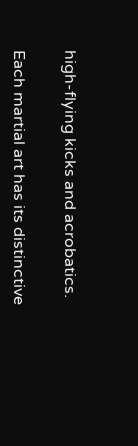high-flying kicks and acrobatics.

Each martial art has its distinctive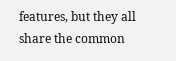features, but they all share the common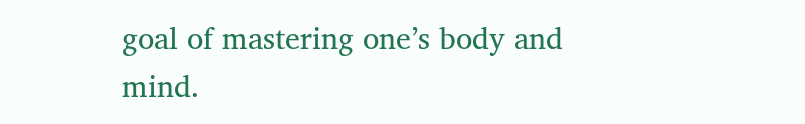goal of mastering one’s body and mind.